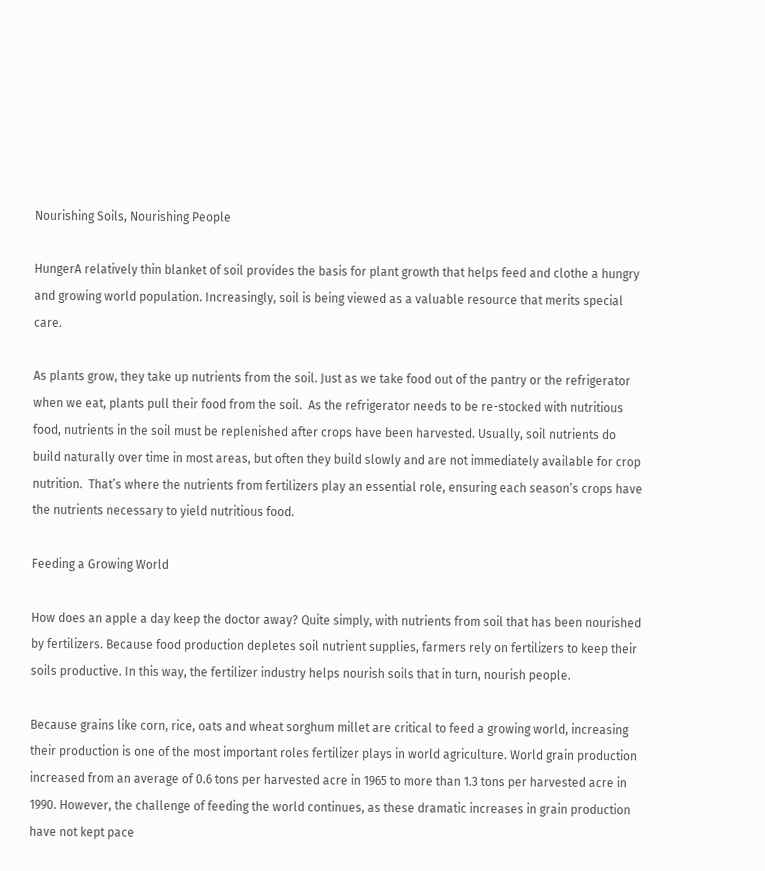Nourishing Soils, Nourishing People

HungerA relatively thin blanket of soil provides the basis for plant growth that helps feed and clothe a hungry and growing world population. Increasingly, soil is being viewed as a valuable resource that merits special care.

As plants grow, they take up nutrients from the soil. Just as we take food out of the pantry or the refrigerator when we eat, plants pull their food from the soil.  As the refrigerator needs to be re-stocked with nutritious food, nutrients in the soil must be replenished after crops have been harvested. Usually, soil nutrients do build naturally over time in most areas, but often they build slowly and are not immediately available for crop nutrition.  That’s where the nutrients from fertilizers play an essential role, ensuring each season’s crops have the nutrients necessary to yield nutritious food.

Feeding a Growing World

How does an apple a day keep the doctor away? Quite simply, with nutrients from soil that has been nourished by fertilizers. Because food production depletes soil nutrient supplies, farmers rely on fertilizers to keep their soils productive. In this way, the fertilizer industry helps nourish soils that in turn, nourish people.

Because grains like corn, rice, oats and wheat sorghum millet are critical to feed a growing world, increasing their production is one of the most important roles fertilizer plays in world agriculture. World grain production increased from an average of 0.6 tons per harvested acre in 1965 to more than 1.3 tons per harvested acre in 1990. However, the challenge of feeding the world continues, as these dramatic increases in grain production have not kept pace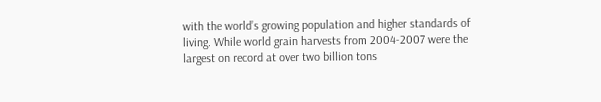with the world’s growing population and higher standards of living. While world grain harvests from 2004-2007 were the largest on record at over two billion tons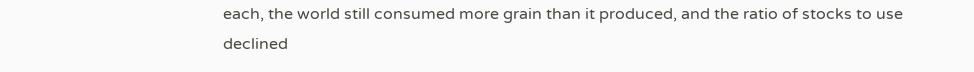each, the world still consumed more grain than it produced, and the ratio of stocks to use declined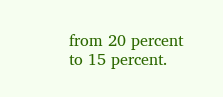from 20 percent to 15 percent.